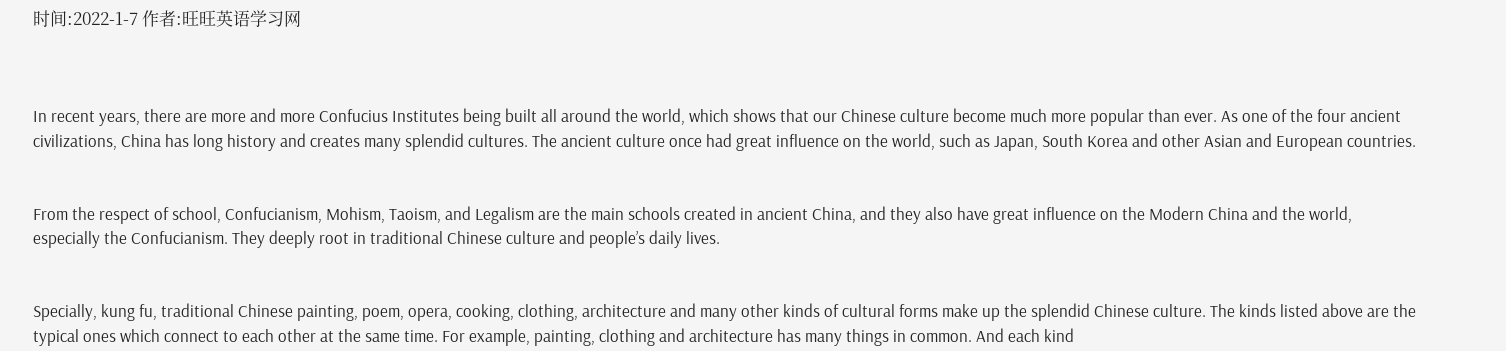时间:2022-1-7 作者:旺旺英语学习网



In recent years, there are more and more Confucius Institutes being built all around the world, which shows that our Chinese culture become much more popular than ever. As one of the four ancient civilizations, China has long history and creates many splendid cultures. The ancient culture once had great influence on the world, such as Japan, South Korea and other Asian and European countries.


From the respect of school, Confucianism, Mohism, Taoism, and Legalism are the main schools created in ancient China, and they also have great influence on the Modern China and the world, especially the Confucianism. They deeply root in traditional Chinese culture and people’s daily lives.


Specially, kung fu, traditional Chinese painting, poem, opera, cooking, clothing, architecture and many other kinds of cultural forms make up the splendid Chinese culture. The kinds listed above are the typical ones which connect to each other at the same time. For example, painting, clothing and architecture has many things in common. And each kind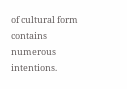of cultural form contains numerous intentions.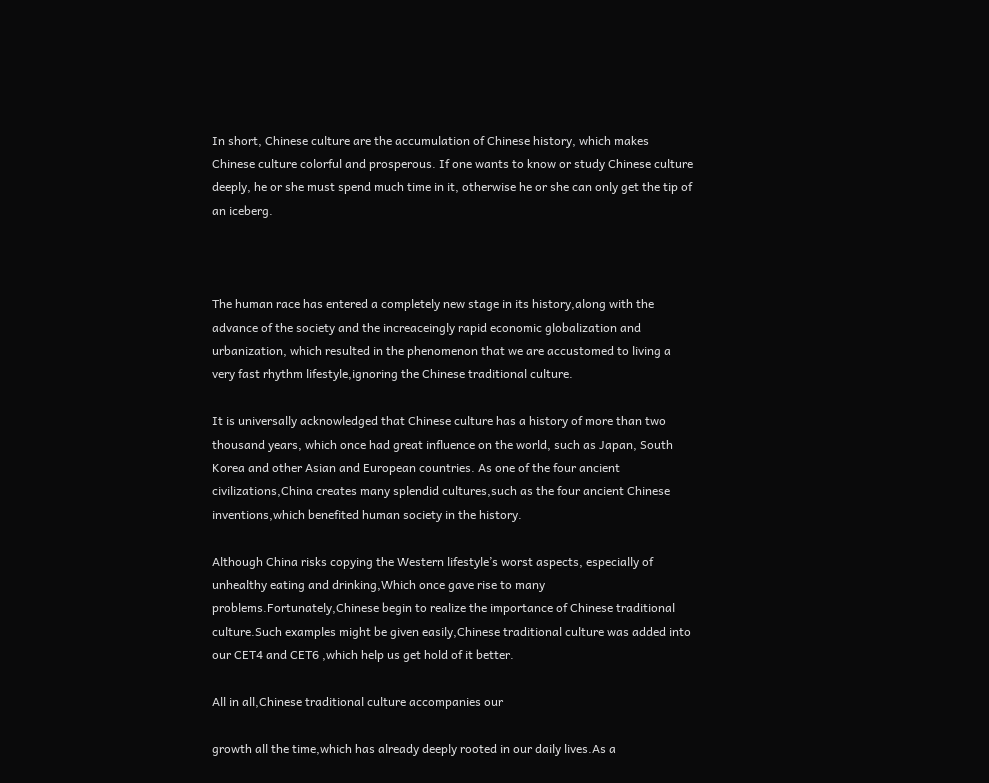In short, Chinese culture are the accumulation of Chinese history, which makes Chinese culture colorful and prosperous. If one wants to know or study Chinese culture deeply, he or she must spend much time in it, otherwise he or she can only get the tip of an iceberg.



The human race has entered a completely new stage in its history,along with the advance of the society and the increaceingly rapid economic globalization and urbanization, which resulted in the phenomenon that we are accustomed to living a very fast rhythm lifestyle,ignoring the Chinese traditional culture.

It is universally acknowledged that Chinese culture has a history of more than two thousand years, which once had great influence on the world, such as Japan, South Korea and other Asian and European countries. As one of the four ancient civilizations,China creates many splendid cultures,such as the four ancient Chinese inventions,which benefited human society in the history.

Although China risks copying the Western lifestyle’s worst aspects, especially of unhealthy eating and drinking,Which once gave rise to many problems.Fortunately,Chinese begin to realize the importance of Chinese traditional culture.Such examples might be given easily,Chinese traditional culture was added into our CET4 and CET6 ,which help us get hold of it better.

All in all,Chinese traditional culture accompanies our

growth all the time,which has already deeply rooted in our daily lives.As a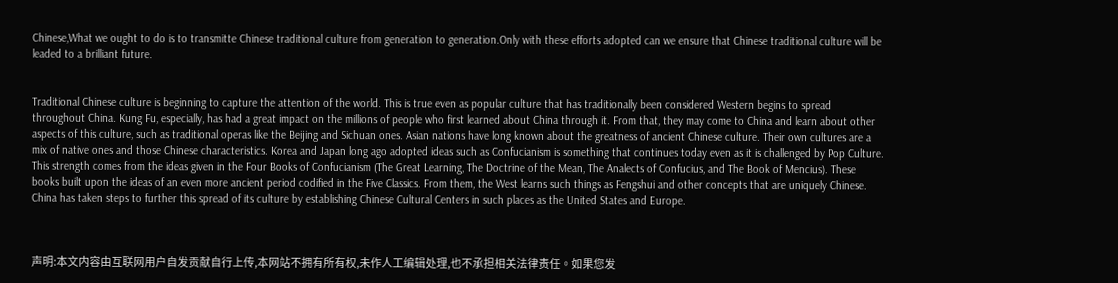Chinese,What we ought to do is to transmitte Chinese traditional culture from generation to generation.Only with these efforts adopted can we ensure that Chinese traditional culture will be leaded to a brilliant future.


Traditional Chinese culture is beginning to capture the attention of the world. This is true even as popular culture that has traditionally been considered Western begins to spread throughout China. Kung Fu, especially, has had a great impact on the millions of people who first learned about China through it. From that, they may come to China and learn about other aspects of this culture, such as traditional operas like the Beijing and Sichuan ones. Asian nations have long known about the greatness of ancient Chinese culture. Their own cultures are a mix of native ones and those Chinese characteristics. Korea and Japan long ago adopted ideas such as Confucianism is something that continues today even as it is challenged by Pop Culture. This strength comes from the ideas given in the Four Books of Confucianism (The Great Learning, The Doctrine of the Mean, The Analects of Confucius, and The Book of Mencius). These books built upon the ideas of an even more ancient period codified in the Five Classics. From them, the West learns such things as Fengshui and other concepts that are uniquely Chinese. China has taken steps to further this spread of its culture by establishing Chinese Cultural Centers in such places as the United States and Europe.



声明:本文内容由互联网用户自发贡献自行上传,本网站不拥有所有权,未作人工编辑处理,也不承担相关法律责任。如果您发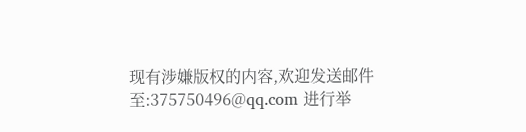现有涉嫌版权的内容,欢迎发送邮件至:375750496@qq.com 进行举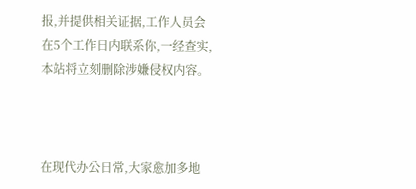报,并提供相关证据,工作人员会在5个工作日内联系你,一经查实,本站将立刻删除涉嫌侵权内容。



在现代办公日常,大家愈加多地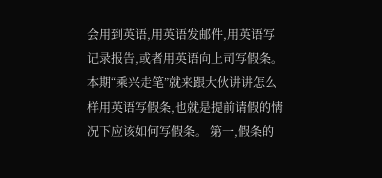会用到英语,用英语发邮件,用英语写记录报告,或者用英语向上司写假条。本期“乘兴走笔”就来跟大伙讲讲怎么样用英语写假条,也就是提前请假的情况下应该如何写假条。 第一,假条的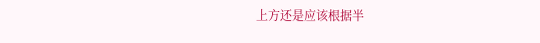上方还是应该根据半